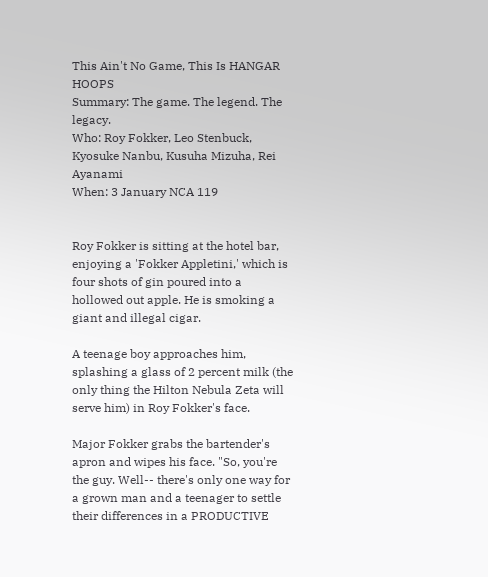This Ain't No Game, This Is HANGAR HOOPS
Summary: The game. The legend. The legacy.
Who: Roy Fokker, Leo Stenbuck, Kyosuke Nanbu, Kusuha Mizuha, Rei Ayanami
When: 3 January NCA 119


Roy Fokker is sitting at the hotel bar, enjoying a 'Fokker Appletini,' which is four shots of gin poured into a hollowed out apple. He is smoking a giant and illegal cigar.

A teenage boy approaches him, splashing a glass of 2 percent milk (the only thing the Hilton Nebula Zeta will serve him) in Roy Fokker's face.

Major Fokker grabs the bartender's apron and wipes his face. "So, you're the guy. Well-- there's only one way for a grown man and a teenager to settle their differences in a PRODUCTIVE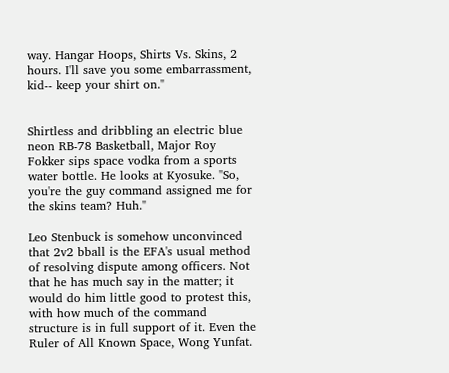way. Hangar Hoops, Shirts Vs. Skins, 2 hours. I'll save you some embarrassment, kid-- keep your shirt on."


Shirtless and dribbling an electric blue neon RB-78 Basketball, Major Roy Fokker sips space vodka from a sports water bottle. He looks at Kyosuke. "So, you're the guy command assigned me for the skins team? Huh."

Leo Stenbuck is somehow unconvinced that 2v2 bball is the EFA's usual method of resolving dispute among officers. Not that he has much say in the matter; it would do him little good to protest this, with how much of the command structure is in full support of it. Even the Ruler of All Known Space, Wong Yunfat.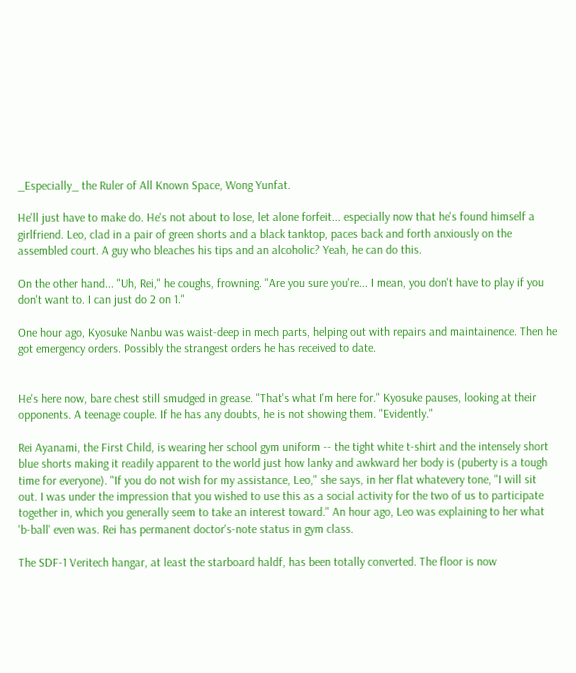_Especially_ the Ruler of All Known Space, Wong Yunfat.

He'll just have to make do. He's not about to lose, let alone forfeit... especially now that he's found himself a girlfriend. Leo, clad in a pair of green shorts and a black tanktop, paces back and forth anxiously on the assembled court. A guy who bleaches his tips and an alcoholic? Yeah, he can do this.

On the other hand... "Uh, Rei," he coughs, frowning. "Are you sure you're... I mean, you don't have to play if you don't want to. I can just do 2 on 1."

One hour ago, Kyosuke Nanbu was waist-deep in mech parts, helping out with repairs and maintainence. Then he got emergency orders. Possibly the strangest orders he has received to date.


He's here now, bare chest still smudged in grease. "That's what I'm here for." Kyosuke pauses, looking at their opponents. A teenage couple. If he has any doubts, he is not showing them. "Evidently."

Rei Ayanami, the First Child, is wearing her school gym uniform -- the tight white t-shirt and the intensely short blue shorts making it readily apparent to the world just how lanky and awkward her body is (puberty is a tough time for everyone). "If you do not wish for my assistance, Leo," she says, in her flat whatevery tone, "I will sit out. I was under the impression that you wished to use this as a social activity for the two of us to participate together in, which you generally seem to take an interest toward." An hour ago, Leo was explaining to her what 'b-ball' even was. Rei has permanent doctor's-note status in gym class.

The SDF-1 Veritech hangar, at least the starboard haldf, has been totally converted. The floor is now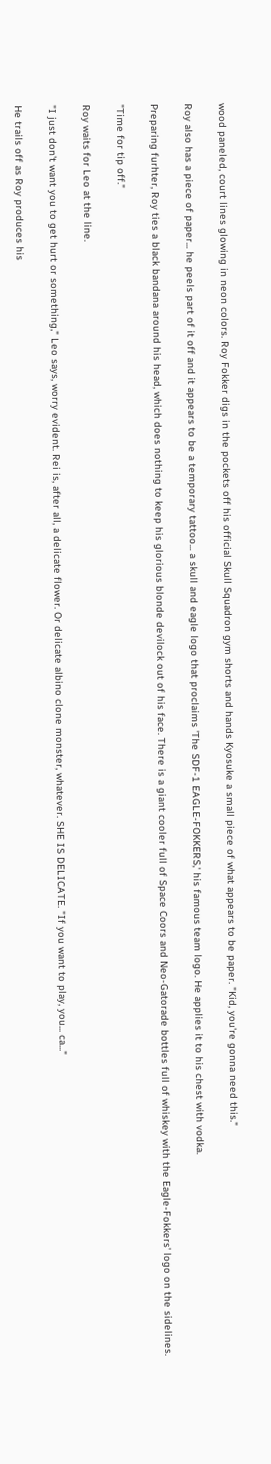wood paneled, court lines glowing in neon colors. Roy Fokker digs in the pockets off his official Skull Squadron gym shorts and hands Kyosuke a small piece of what appears to be paper. "Kid, you're gonna need this."

Roy also has a piece of paper... he peels part of it off and it appears to be a temporary tattoo... a skull and eagle logo that proclaims 'The SDF-1 EAGLE-FOKKERS,' his famous team logo. He applies it to his chest with vodka.

Preparing furhter, Roy ties a black bandana around his head, which does nothing to keep his glorious blonde devilock out of his face. There is a giant cooler full of Space Coors and Neo-Gatorade bottles full of whiskey with the Eagle-Fokkers' logo on the sidelines.

"Time for tip off."

Roy waits for Leo at the line.

"I just don't want you to get hurt or something," Leo says, worry evident. Rei is, after all, a delicate flower. Or delicate albino clone monster, whatever. SHE IS DELICATE. "If you want to play, you... ca..."

He trails off as Roy produces his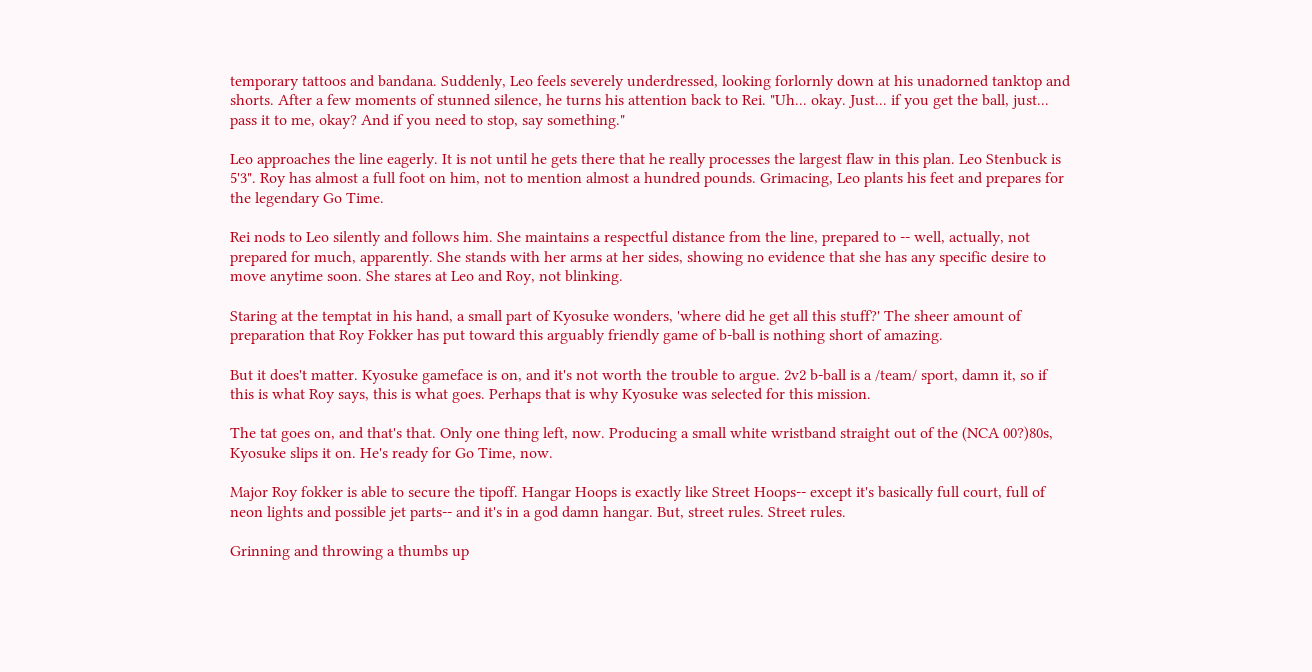temporary tattoos and bandana. Suddenly, Leo feels severely underdressed, looking forlornly down at his unadorned tanktop and shorts. After a few moments of stunned silence, he turns his attention back to Rei. "Uh... okay. Just... if you get the ball, just... pass it to me, okay? And if you need to stop, say something."

Leo approaches the line eagerly. It is not until he gets there that he really processes the largest flaw in this plan. Leo Stenbuck is 5'3". Roy has almost a full foot on him, not to mention almost a hundred pounds. Grimacing, Leo plants his feet and prepares for the legendary Go Time.

Rei nods to Leo silently and follows him. She maintains a respectful distance from the line, prepared to -- well, actually, not prepared for much, apparently. She stands with her arms at her sides, showing no evidence that she has any specific desire to move anytime soon. She stares at Leo and Roy, not blinking.

Staring at the temptat in his hand, a small part of Kyosuke wonders, 'where did he get all this stuff?' The sheer amount of preparation that Roy Fokker has put toward this arguably friendly game of b-ball is nothing short of amazing.

But it does't matter. Kyosuke gameface is on, and it's not worth the trouble to argue. 2v2 b-ball is a /team/ sport, damn it, so if this is what Roy says, this is what goes. Perhaps that is why Kyosuke was selected for this mission.

The tat goes on, and that's that. Only one thing left, now. Producing a small white wristband straight out of the (NCA 00?)80s, Kyosuke slips it on. He's ready for Go Time, now.

Major Roy fokker is able to secure the tipoff. Hangar Hoops is exactly like Street Hoops-- except it's basically full court, full of neon lights and possible jet parts-- and it's in a god damn hangar. But, street rules. Street rules.

Grinning and throwing a thumbs up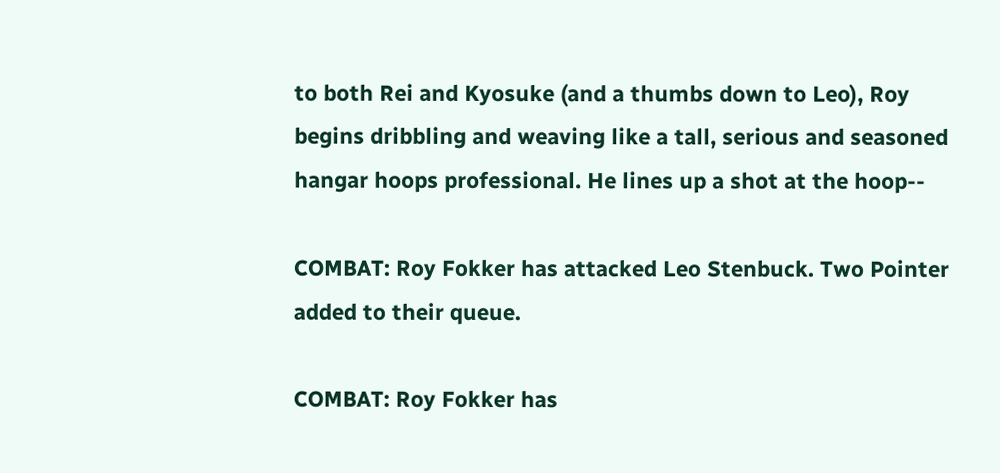to both Rei and Kyosuke (and a thumbs down to Leo), Roy begins dribbling and weaving like a tall, serious and seasoned hangar hoops professional. He lines up a shot at the hoop--

COMBAT: Roy Fokker has attacked Leo Stenbuck. Two Pointer added to their queue.

COMBAT: Roy Fokker has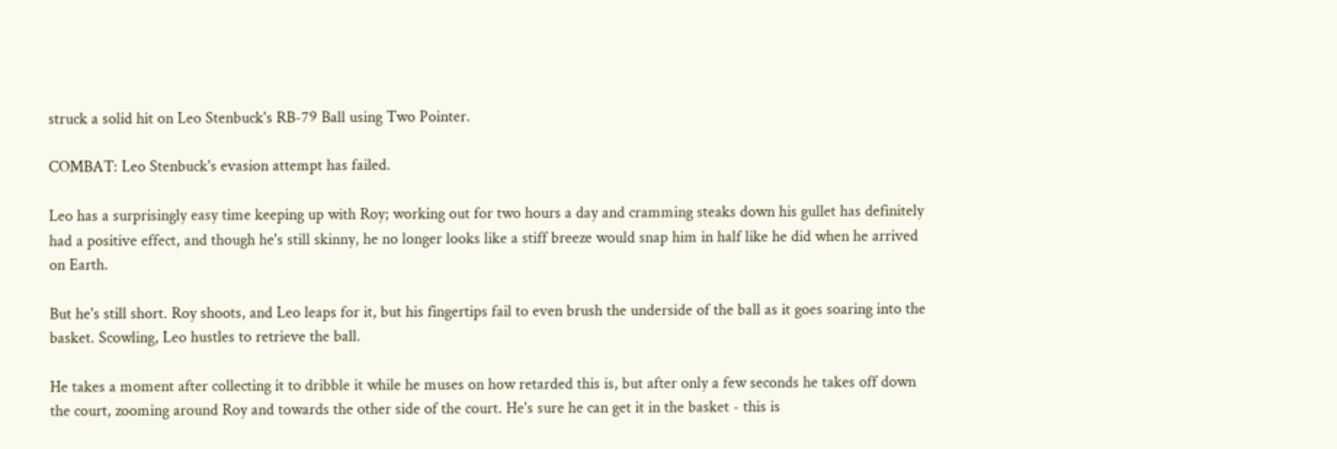struck a solid hit on Leo Stenbuck's RB-79 Ball using Two Pointer.

COMBAT: Leo Stenbuck's evasion attempt has failed.

Leo has a surprisingly easy time keeping up with Roy; working out for two hours a day and cramming steaks down his gullet has definitely had a positive effect, and though he's still skinny, he no longer looks like a stiff breeze would snap him in half like he did when he arrived on Earth.

But he's still short. Roy shoots, and Leo leaps for it, but his fingertips fail to even brush the underside of the ball as it goes soaring into the basket. Scowling, Leo hustles to retrieve the ball.

He takes a moment after collecting it to dribble it while he muses on how retarded this is, but after only a few seconds he takes off down the court, zooming around Roy and towards the other side of the court. He's sure he can get it in the basket - this is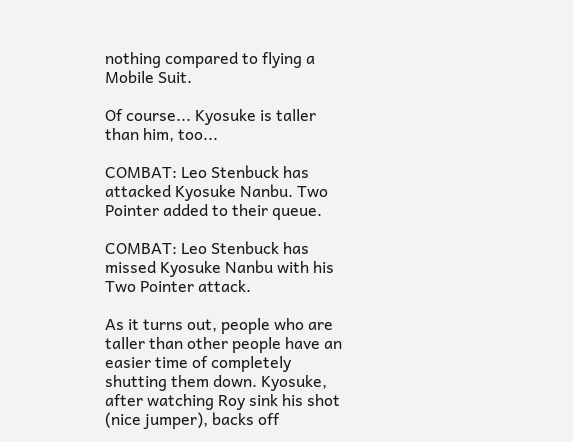nothing compared to flying a Mobile Suit.

Of course... Kyosuke is taller than him, too...

COMBAT: Leo Stenbuck has attacked Kyosuke Nanbu. Two Pointer added to their queue.

COMBAT: Leo Stenbuck has missed Kyosuke Nanbu with his Two Pointer attack.

As it turns out, people who are taller than other people have an easier time of completely shutting them down. Kyosuke, after watching Roy sink his shot (nice jumper), backs off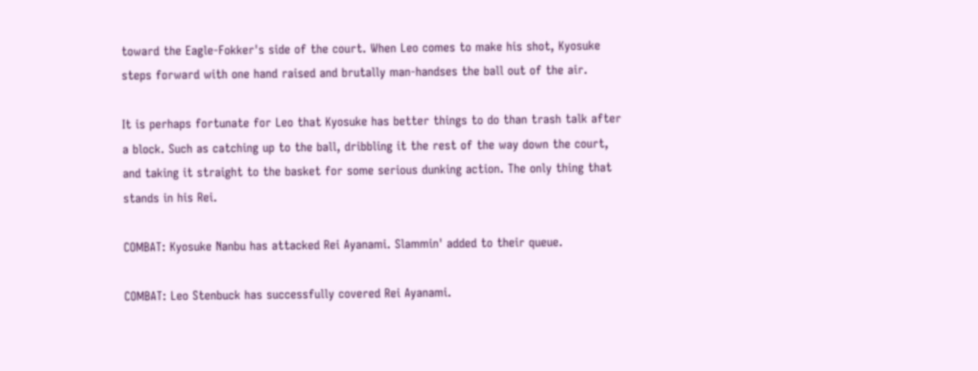toward the Eagle-Fokker's side of the court. When Leo comes to make his shot, Kyosuke steps forward with one hand raised and brutally man-handses the ball out of the air.

It is perhaps fortunate for Leo that Kyosuke has better things to do than trash talk after a block. Such as catching up to the ball, dribbling it the rest of the way down the court, and taking it straight to the basket for some serious dunking action. The only thing that stands in his Rei.

COMBAT: Kyosuke Nanbu has attacked Rei Ayanami. Slammin' added to their queue.

COMBAT: Leo Stenbuck has successfully covered Rei Ayanami.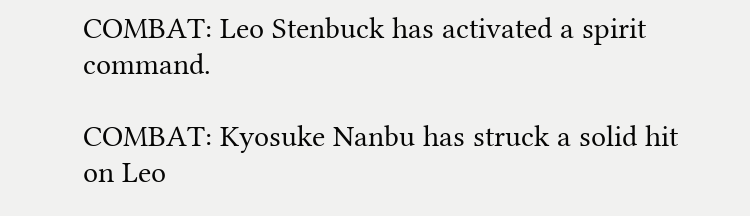COMBAT: Leo Stenbuck has activated a spirit command.

COMBAT: Kyosuke Nanbu has struck a solid hit on Leo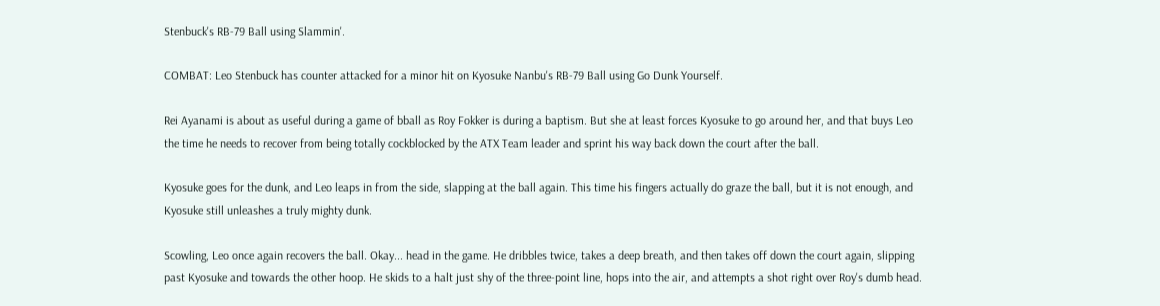Stenbuck's RB-79 Ball using Slammin'.

COMBAT: Leo Stenbuck has counter attacked for a minor hit on Kyosuke Nanbu's RB-79 Ball using Go Dunk Yourself.

Rei Ayanami is about as useful during a game of bball as Roy Fokker is during a baptism. But she at least forces Kyosuke to go around her, and that buys Leo the time he needs to recover from being totally cockblocked by the ATX Team leader and sprint his way back down the court after the ball.

Kyosuke goes for the dunk, and Leo leaps in from the side, slapping at the ball again. This time his fingers actually do graze the ball, but it is not enough, and Kyosuke still unleashes a truly mighty dunk.

Scowling, Leo once again recovers the ball. Okay... head in the game. He dribbles twice, takes a deep breath, and then takes off down the court again, slipping past Kyosuke and towards the other hoop. He skids to a halt just shy of the three-point line, hops into the air, and attempts a shot right over Roy's dumb head.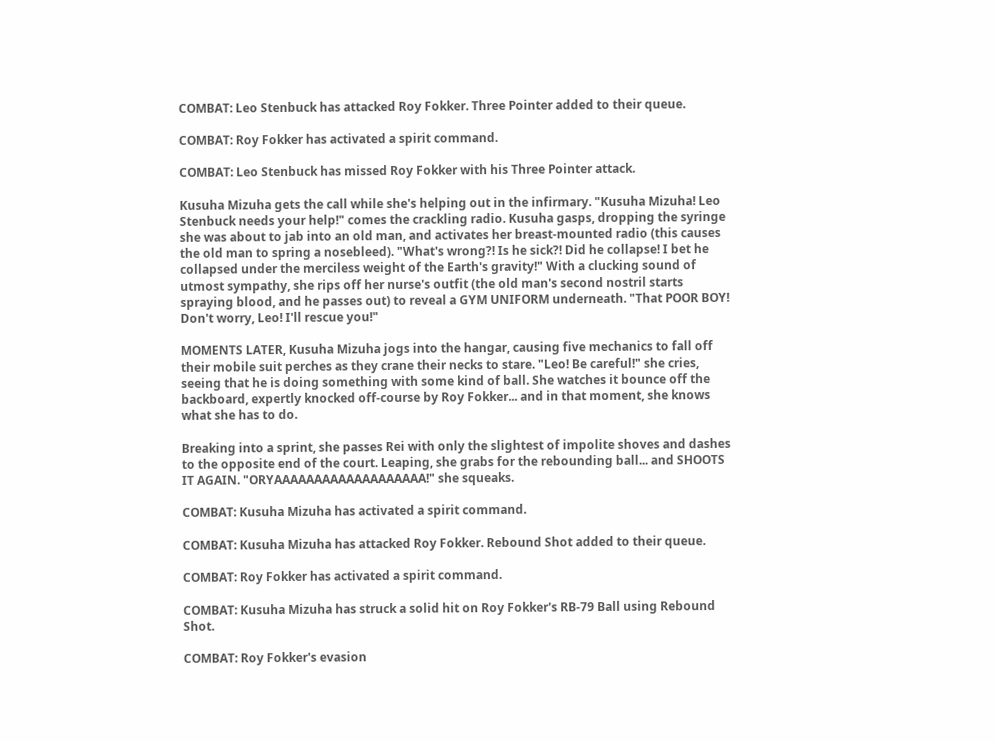COMBAT: Leo Stenbuck has attacked Roy Fokker. Three Pointer added to their queue.

COMBAT: Roy Fokker has activated a spirit command.

COMBAT: Leo Stenbuck has missed Roy Fokker with his Three Pointer attack.

Kusuha Mizuha gets the call while she's helping out in the infirmary. "Kusuha Mizuha! Leo Stenbuck needs your help!" comes the crackling radio. Kusuha gasps, dropping the syringe she was about to jab into an old man, and activates her breast-mounted radio (this causes the old man to spring a nosebleed). "What's wrong?! Is he sick?! Did he collapse! I bet he collapsed under the merciless weight of the Earth's gravity!" With a clucking sound of utmost sympathy, she rips off her nurse's outfit (the old man's second nostril starts spraying blood, and he passes out) to reveal a GYM UNIFORM underneath. "That POOR BOY! Don't worry, Leo! I'll rescue you!"

MOMENTS LATER, Kusuha Mizuha jogs into the hangar, causing five mechanics to fall off their mobile suit perches as they crane their necks to stare. "Leo! Be careful!" she cries, seeing that he is doing something with some kind of ball. She watches it bounce off the backboard, expertly knocked off-course by Roy Fokker... and in that moment, she knows what she has to do.

Breaking into a sprint, she passes Rei with only the slightest of impolite shoves and dashes to the opposite end of the court. Leaping, she grabs for the rebounding ball... and SHOOTS IT AGAIN. "ORYAAAAAAAAAAAAAAAAAAA!" she squeaks.

COMBAT: Kusuha Mizuha has activated a spirit command.

COMBAT: Kusuha Mizuha has attacked Roy Fokker. Rebound Shot added to their queue.

COMBAT: Roy Fokker has activated a spirit command.

COMBAT: Kusuha Mizuha has struck a solid hit on Roy Fokker's RB-79 Ball using Rebound Shot.

COMBAT: Roy Fokker's evasion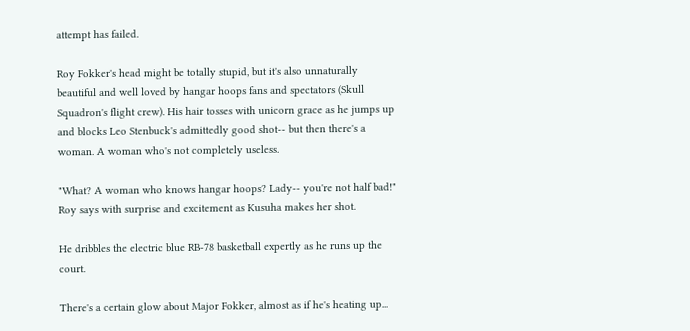attempt has failed.

Roy Fokker's head might be totally stupid, but it's also unnaturally beautiful and well loved by hangar hoops fans and spectators (Skull Squadron's flight crew). His hair tosses with unicorn grace as he jumps up and blocks Leo Stenbuck's admittedly good shot-- but then there's a woman. A woman who's not completely useless.

"What? A woman who knows hangar hoops? Lady-- you're not half bad!" Roy says with surprise and excitement as Kusuha makes her shot.

He dribbles the electric blue RB-78 basketball expertly as he runs up the court.

There's a certain glow about Major Fokker, almost as if he's heating up...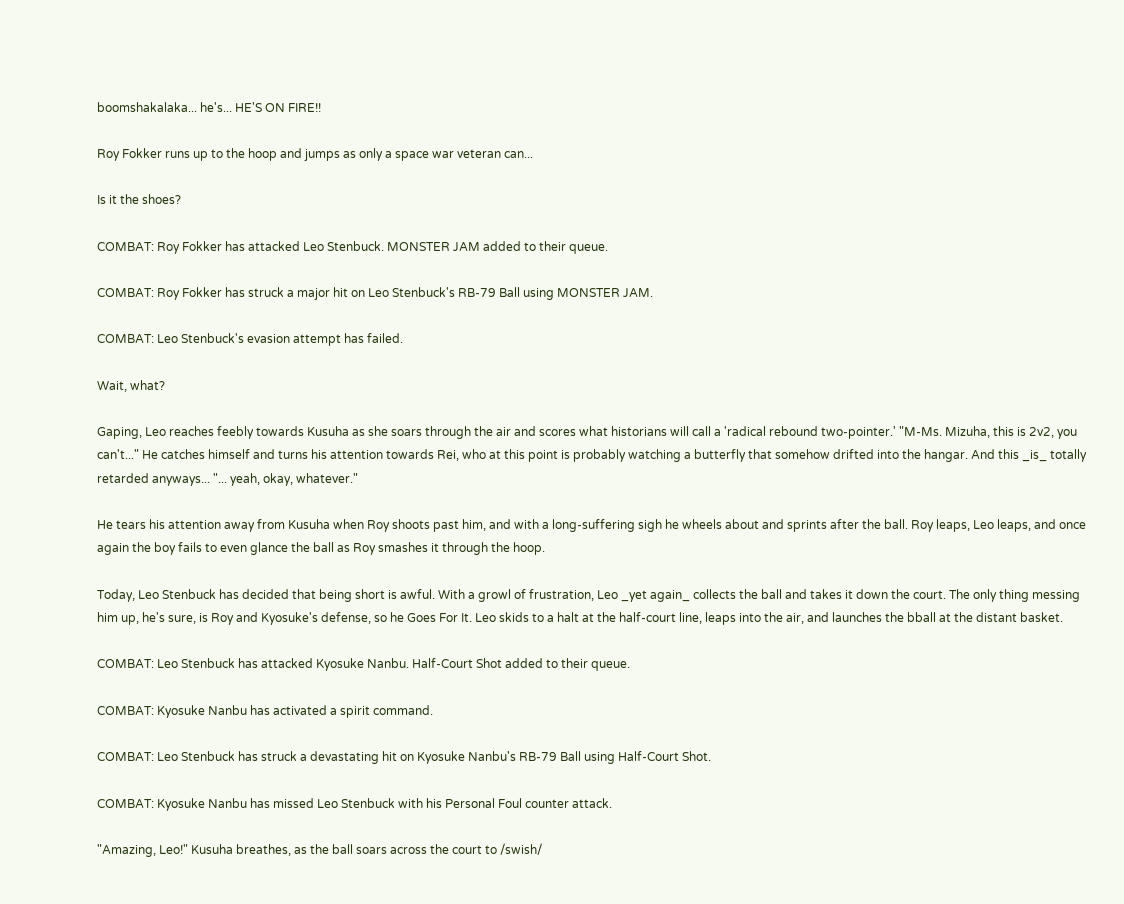boomshakalaka... he's... HE'S ON FIRE!!

Roy Fokker runs up to the hoop and jumps as only a space war veteran can...

Is it the shoes?

COMBAT: Roy Fokker has attacked Leo Stenbuck. MONSTER JAM added to their queue.

COMBAT: Roy Fokker has struck a major hit on Leo Stenbuck's RB-79 Ball using MONSTER JAM.

COMBAT: Leo Stenbuck's evasion attempt has failed.

Wait, what?

Gaping, Leo reaches feebly towards Kusuha as she soars through the air and scores what historians will call a 'radical rebound two-pointer.' "M-Ms. Mizuha, this is 2v2, you can't..." He catches himself and turns his attention towards Rei, who at this point is probably watching a butterfly that somehow drifted into the hangar. And this _is_ totally retarded anyways... "... yeah, okay, whatever."

He tears his attention away from Kusuha when Roy shoots past him, and with a long-suffering sigh he wheels about and sprints after the ball. Roy leaps, Leo leaps, and once again the boy fails to even glance the ball as Roy smashes it through the hoop.

Today, Leo Stenbuck has decided that being short is awful. With a growl of frustration, Leo _yet again_ collects the ball and takes it down the court. The only thing messing him up, he's sure, is Roy and Kyosuke's defense, so he Goes For It. Leo skids to a halt at the half-court line, leaps into the air, and launches the bball at the distant basket.

COMBAT: Leo Stenbuck has attacked Kyosuke Nanbu. Half-Court Shot added to their queue.

COMBAT: Kyosuke Nanbu has activated a spirit command.

COMBAT: Leo Stenbuck has struck a devastating hit on Kyosuke Nanbu's RB-79 Ball using Half-Court Shot.

COMBAT: Kyosuke Nanbu has missed Leo Stenbuck with his Personal Foul counter attack.

"Amazing, Leo!" Kusuha breathes, as the ball soars across the court to /swish/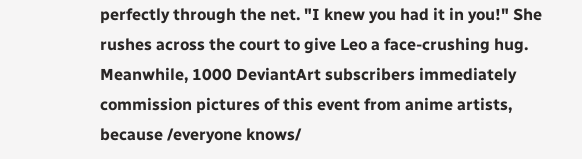perfectly through the net. "I knew you had it in you!" She rushes across the court to give Leo a face-crushing hug. Meanwhile, 1000 DeviantArt subscribers immediately commission pictures of this event from anime artists, because /everyone knows/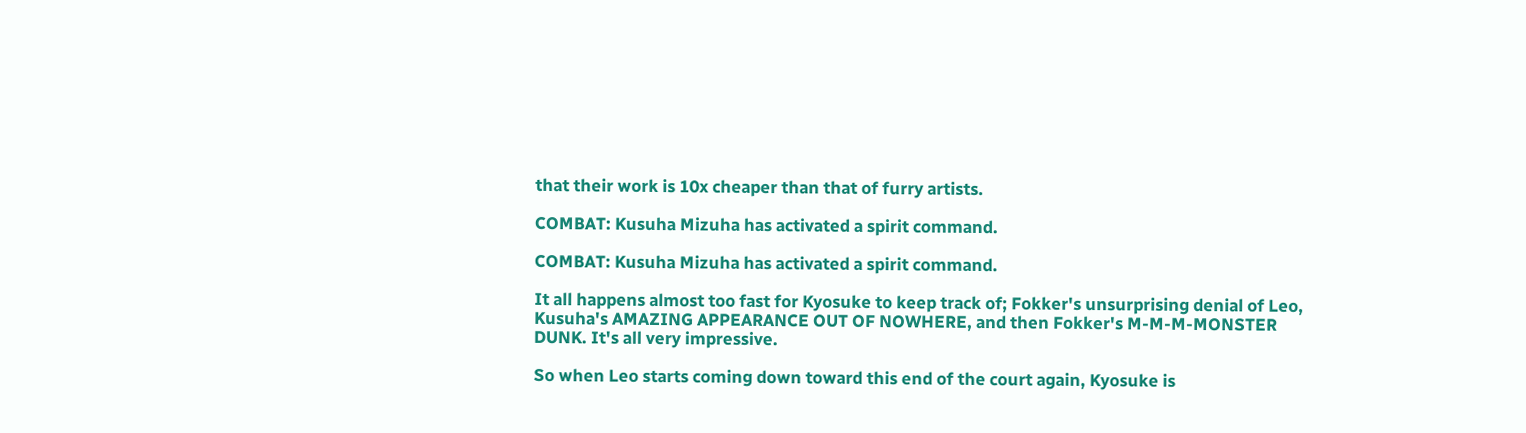that their work is 10x cheaper than that of furry artists.

COMBAT: Kusuha Mizuha has activated a spirit command.

COMBAT: Kusuha Mizuha has activated a spirit command.

It all happens almost too fast for Kyosuke to keep track of; Fokker's unsurprising denial of Leo, Kusuha's AMAZING APPEARANCE OUT OF NOWHERE, and then Fokker's M-M-M-MONSTER DUNK. It's all very impressive.

So when Leo starts coming down toward this end of the court again, Kyosuke is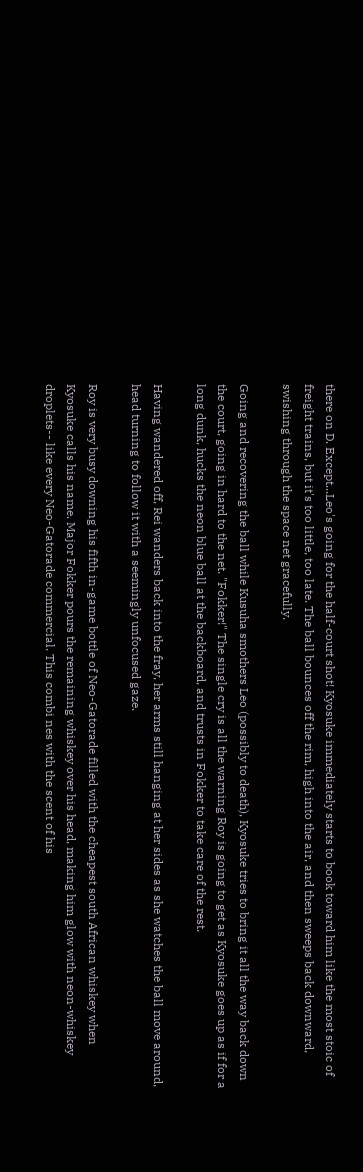there on D. Except...Leo's going for the half-court shot! Kyosuke immediately starts to book toward him like the most stoic of freight trains, but it's too little, too late. The ball bounces off the rim, high into the air, and then sweeps back downward, swishing through the space net gracefully.

Going and recovering the ball while Kusuha smothers Leo (possibly to death), Kyosuke tries to bring it all the way back down the court, going in hard to the net. "Fokker!" The single cry is all the warning Roy is going to get as Kyosuke goes up as if for a long dunk, hucks the neon blue ball at the backboard, and trusts in Fokker to take care of the rest.

Having wandered off, Rei wanders back into the fray, her arms still hanging at her sides as she watches the ball move around, head turning to follow it with a seemingly unfocused gaze.

Roy is very busy downing his fifth in-game bottle of Neo-Gatorade filled with the cheapest south African whiskey when Kyosuke calls his name. Major Fokker pours the remaining whiskey over his head, making him glow with neon-whiskey droplets-- like every Neo-Gatorade commercial. This combi nes with the scent of his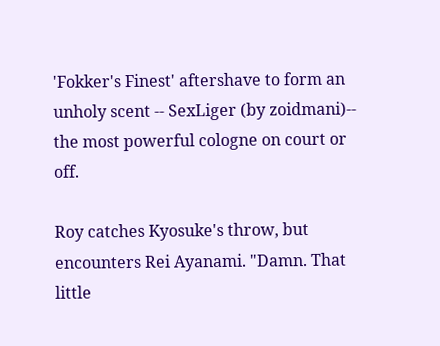'Fokker's Finest' aftershave to form an unholy scent -- SexLiger (by zoidmani)-- the most powerful cologne on court or off.

Roy catches Kyosuke's throw, but encounters Rei Ayanami. "Damn. That little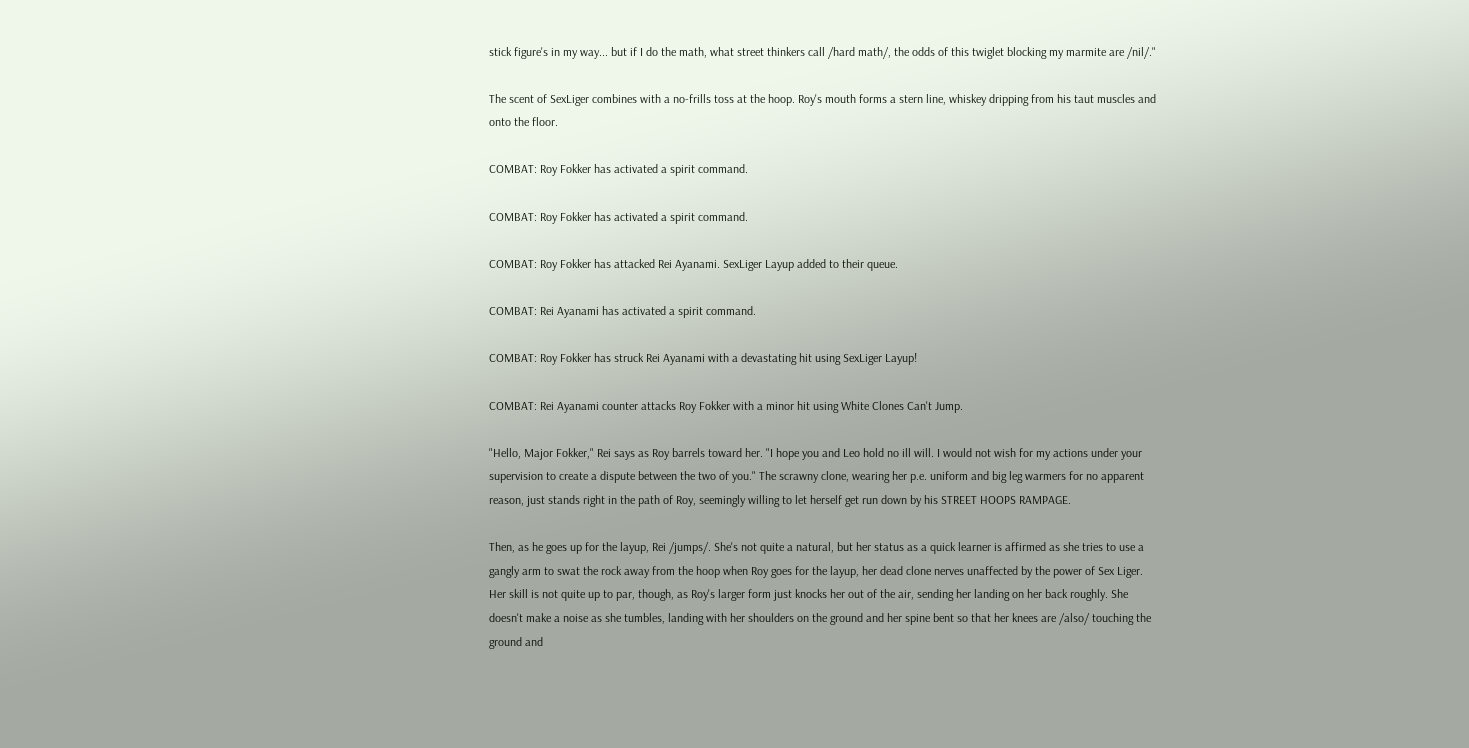stick figure's in my way... but if I do the math, what street thinkers call /hard math/, the odds of this twiglet blocking my marmite are /nil/."

The scent of SexLiger combines with a no-frills toss at the hoop. Roy's mouth forms a stern line, whiskey dripping from his taut muscles and onto the floor.

COMBAT: Roy Fokker has activated a spirit command.

COMBAT: Roy Fokker has activated a spirit command.

COMBAT: Roy Fokker has attacked Rei Ayanami. SexLiger Layup added to their queue.

COMBAT: Rei Ayanami has activated a spirit command.

COMBAT: Roy Fokker has struck Rei Ayanami with a devastating hit using SexLiger Layup!

COMBAT: Rei Ayanami counter attacks Roy Fokker with a minor hit using White Clones Can't Jump.

"Hello, Major Fokker," Rei says as Roy barrels toward her. "I hope you and Leo hold no ill will. I would not wish for my actions under your supervision to create a dispute between the two of you." The scrawny clone, wearing her p.e. uniform and big leg warmers for no apparent reason, just stands right in the path of Roy, seemingly willing to let herself get run down by his STREET HOOPS RAMPAGE.

Then, as he goes up for the layup, Rei /jumps/. She's not quite a natural, but her status as a quick learner is affirmed as she tries to use a gangly arm to swat the rock away from the hoop when Roy goes for the layup, her dead clone nerves unaffected by the power of Sex Liger. Her skill is not quite up to par, though, as Roy's larger form just knocks her out of the air, sending her landing on her back roughly. She doesn't make a noise as she tumbles, landing with her shoulders on the ground and her spine bent so that her knees are /also/ touching the ground and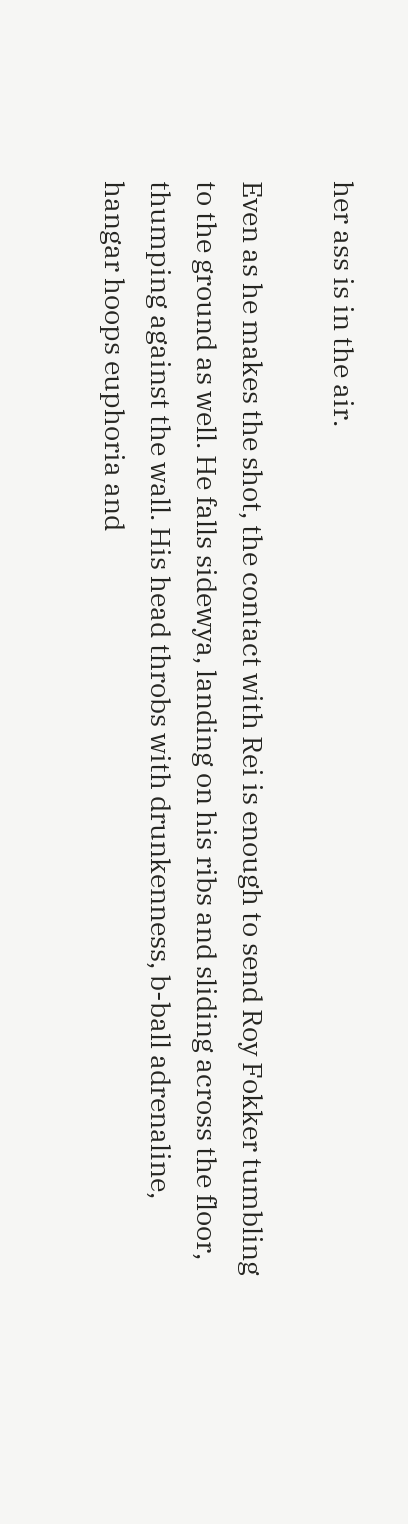her ass is in the air.

Even as he makes the shot, the contact with Rei is enough to send Roy Fokker tumbling to the ground as well. He falls sidewya, landing on his ribs and sliding across the floor, thumping against the wall. His head throbs with drunkenness, b-ball adrenaline, hangar hoops euphoria and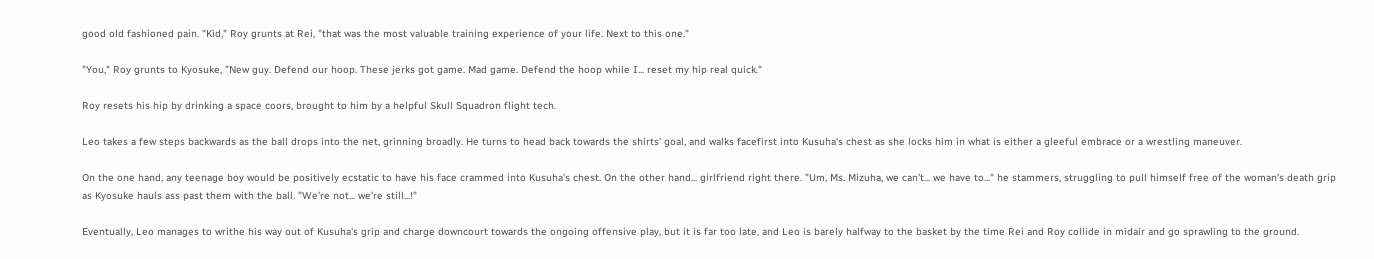good old fashioned pain. "Kid," Roy grunts at Rei, "that was the most valuable training experience of your life. Next to this one."

"You," Roy grunts to Kyosuke, "New guy. Defend our hoop. These jerks got game. Mad game. Defend the hoop while I... reset my hip real quick."

Roy resets his hip by drinking a space coors, brought to him by a helpful Skull Squadron flight tech.

Leo takes a few steps backwards as the ball drops into the net, grinning broadly. He turns to head back towards the shirts' goal, and walks facefirst into Kusuha's chest as she locks him in what is either a gleeful embrace or a wrestling maneuver.

On the one hand, any teenage boy would be positively ecstatic to have his face crammed into Kusuha's chest. On the other hand... girlfriend right there. "Um, Ms. Mizuha, we can't... we have to..." he stammers, struggling to pull himself free of the woman's death grip as Kyosuke hauls ass past them with the ball. "We're not... we're still...!"

Eventually, Leo manages to writhe his way out of Kusuha's grip and charge downcourt towards the ongoing offensive play, but it is far too late, and Leo is barely halfway to the basket by the time Rei and Roy collide in midair and go sprawling to the ground.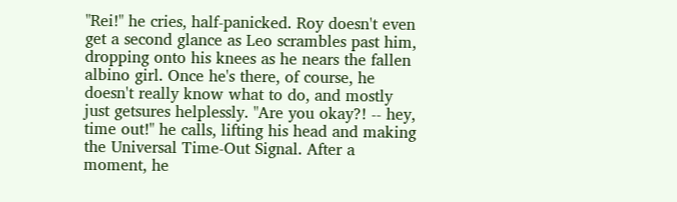"Rei!" he cries, half-panicked. Roy doesn't even get a second glance as Leo scrambles past him, dropping onto his knees as he nears the fallen albino girl. Once he's there, of course, he doesn't really know what to do, and mostly just getsures helplessly. "Are you okay?! -- hey, time out!" he calls, lifting his head and making the Universal Time-Out Signal. After a moment, he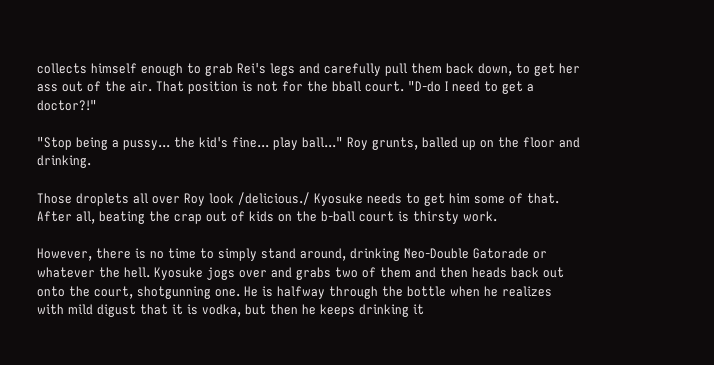collects himself enough to grab Rei's legs and carefully pull them back down, to get her ass out of the air. That position is not for the bball court. "D-do I need to get a doctor?!"

"Stop being a pussy... the kid's fine... play ball..." Roy grunts, balled up on the floor and drinking.

Those droplets all over Roy look /delicious./ Kyosuke needs to get him some of that. After all, beating the crap out of kids on the b-ball court is thirsty work.

However, there is no time to simply stand around, drinking Neo-Double Gatorade or whatever the hell. Kyosuke jogs over and grabs two of them and then heads back out onto the court, shotgunning one. He is halfway through the bottle when he realizes with mild digust that it is vodka, but then he keeps drinking it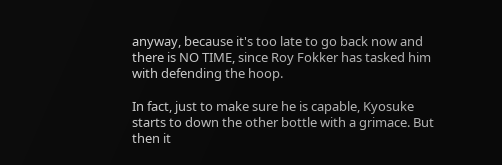anyway, because it's too late to go back now and there is NO TIME, since Roy Fokker has tasked him with defending the hoop.

In fact, just to make sure he is capable, Kyosuke starts to down the other bottle with a grimace. But then it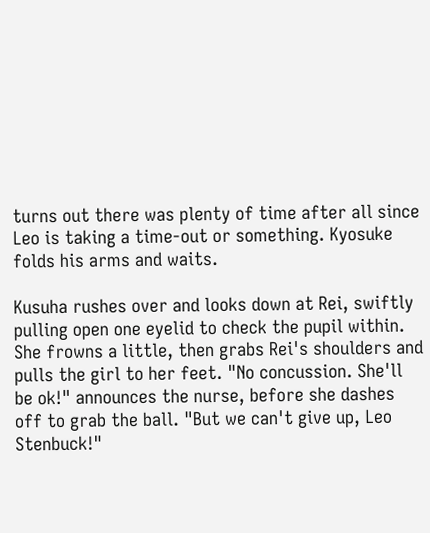turns out there was plenty of time after all since Leo is taking a time-out or something. Kyosuke folds his arms and waits.

Kusuha rushes over and looks down at Rei, swiftly pulling open one eyelid to check the pupil within. She frowns a little, then grabs Rei's shoulders and pulls the girl to her feet. "No concussion. She'll be ok!" announces the nurse, before she dashes off to grab the ball. "But we can't give up, Leo Stenbuck!"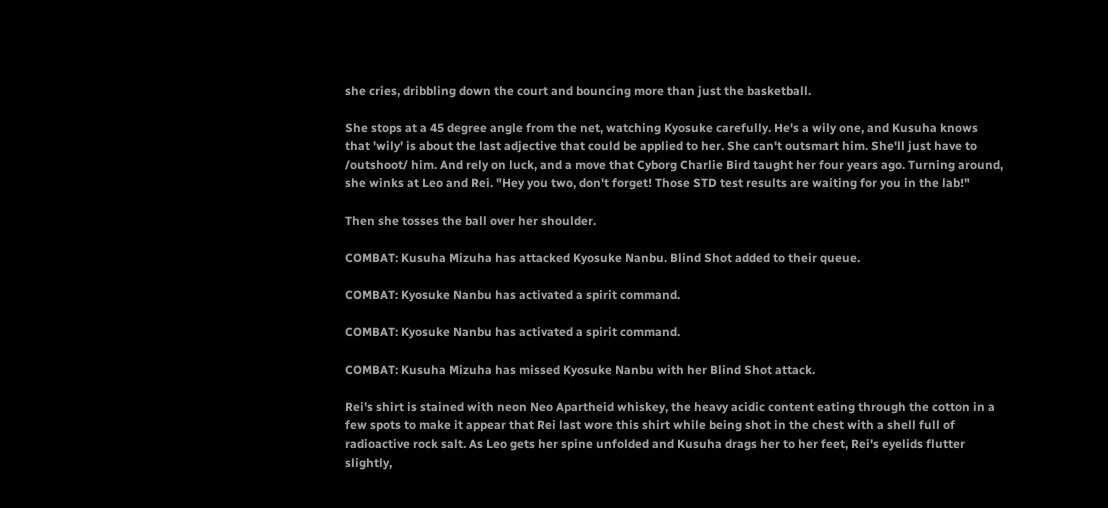she cries, dribbling down the court and bouncing more than just the basketball.

She stops at a 45 degree angle from the net, watching Kyosuke carefully. He's a wily one, and Kusuha knows that 'wily' is about the last adjective that could be applied to her. She can't outsmart him. She'll just have to /outshoot/ him. And rely on luck, and a move that Cyborg Charlie Bird taught her four years ago. Turning around, she winks at Leo and Rei. "Hey you two, don't forget! Those STD test results are waiting for you in the lab!"

Then she tosses the ball over her shoulder.

COMBAT: Kusuha Mizuha has attacked Kyosuke Nanbu. Blind Shot added to their queue.

COMBAT: Kyosuke Nanbu has activated a spirit command.

COMBAT: Kyosuke Nanbu has activated a spirit command.

COMBAT: Kusuha Mizuha has missed Kyosuke Nanbu with her Blind Shot attack.

Rei's shirt is stained with neon Neo Apartheid whiskey, the heavy acidic content eating through the cotton in a few spots to make it appear that Rei last wore this shirt while being shot in the chest with a shell full of radioactive rock salt. As Leo gets her spine unfolded and Kusuha drags her to her feet, Rei's eyelids flutter slightly,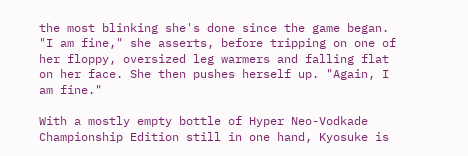the most blinking she's done since the game began. "I am fine," she asserts, before tripping on one of her floppy, oversized leg warmers and falling flat on her face. She then pushes herself up. "Again, I am fine."

With a mostly empty bottle of Hyper Neo-Vodkade Championship Edition still in one hand, Kyosuke is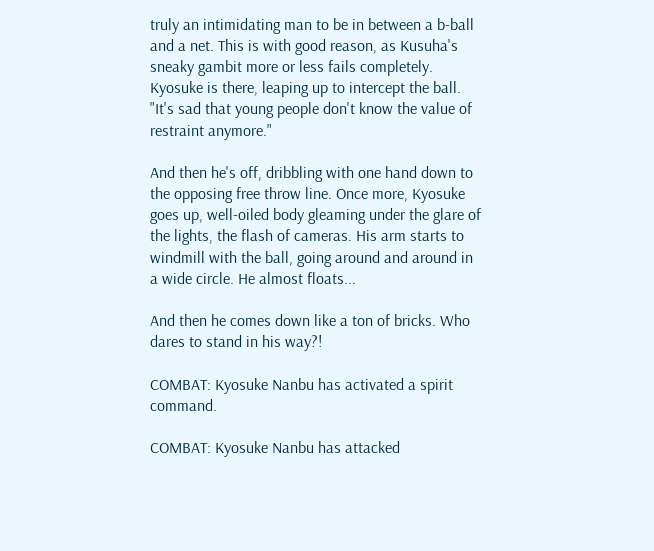truly an intimidating man to be in between a b-ball and a net. This is with good reason, as Kusuha's sneaky gambit more or less fails completely. Kyosuke is there, leaping up to intercept the ball. "It's sad that young people don't know the value of restraint anymore."

And then he's off, dribbling with one hand down to the opposing free throw line. Once more, Kyosuke goes up, well-oiled body gleaming under the glare of the lights, the flash of cameras. His arm starts to windmill with the ball, going around and around in a wide circle. He almost floats...

And then he comes down like a ton of bricks. Who dares to stand in his way?!

COMBAT: Kyosuke Nanbu has activated a spirit command.

COMBAT: Kyosuke Nanbu has attacked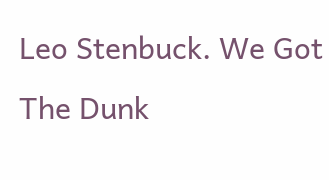Leo Stenbuck. We Got The Dunk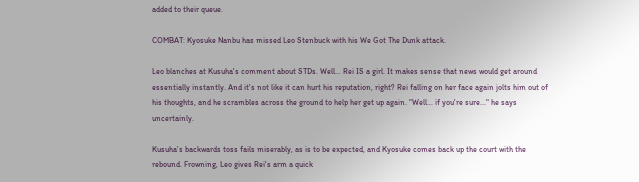added to their queue.

COMBAT: Kyosuke Nanbu has missed Leo Stenbuck with his We Got The Dunk attack.

Leo blanches at Kusuha's comment about STDs. Well... Rei IS a girl. It makes sense that news would get around essentially instantly. And it's not like it can hurt his reputation, right? Rei falling on her face again jolts him out of his thoughts, and he scrambles across the ground to help her get up again. "Well... if you're sure..." he says uncertainly.

Kusuha's backwards toss fails miserably, as is to be expected, and Kyosuke comes back up the court with the rebound. Frowning, Leo gives Rei's arm a quick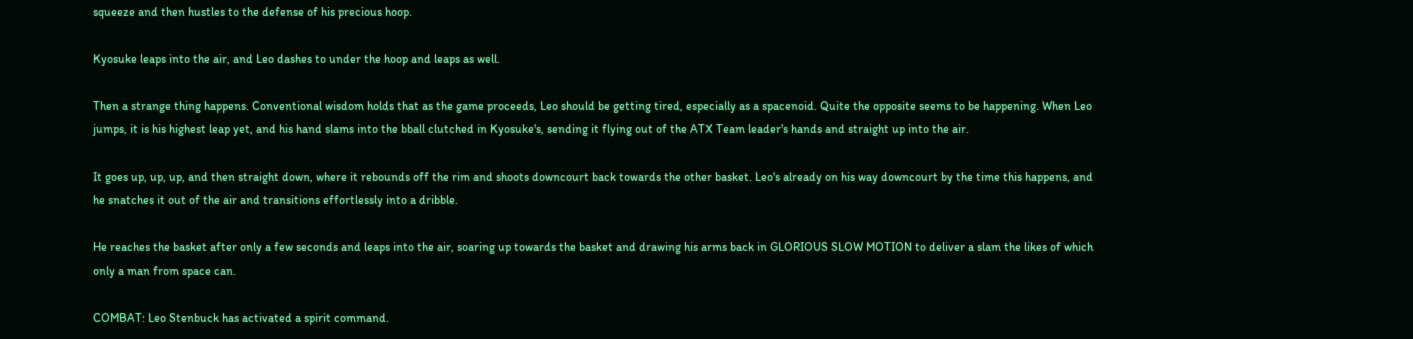squeeze and then hustles to the defense of his precious hoop.

Kyosuke leaps into the air, and Leo dashes to under the hoop and leaps as well.

Then a strange thing happens. Conventional wisdom holds that as the game proceeds, Leo should be getting tired, especially as a spacenoid. Quite the opposite seems to be happening. When Leo jumps, it is his highest leap yet, and his hand slams into the bball clutched in Kyosuke's, sending it flying out of the ATX Team leader's hands and straight up into the air.

It goes up, up, up, and then straight down, where it rebounds off the rim and shoots downcourt back towards the other basket. Leo's already on his way downcourt by the time this happens, and he snatches it out of the air and transitions effortlessly into a dribble.

He reaches the basket after only a few seconds and leaps into the air, soaring up towards the basket and drawing his arms back in GLORIOUS SLOW MOTION to deliver a slam the likes of which only a man from space can.

COMBAT: Leo Stenbuck has activated a spirit command.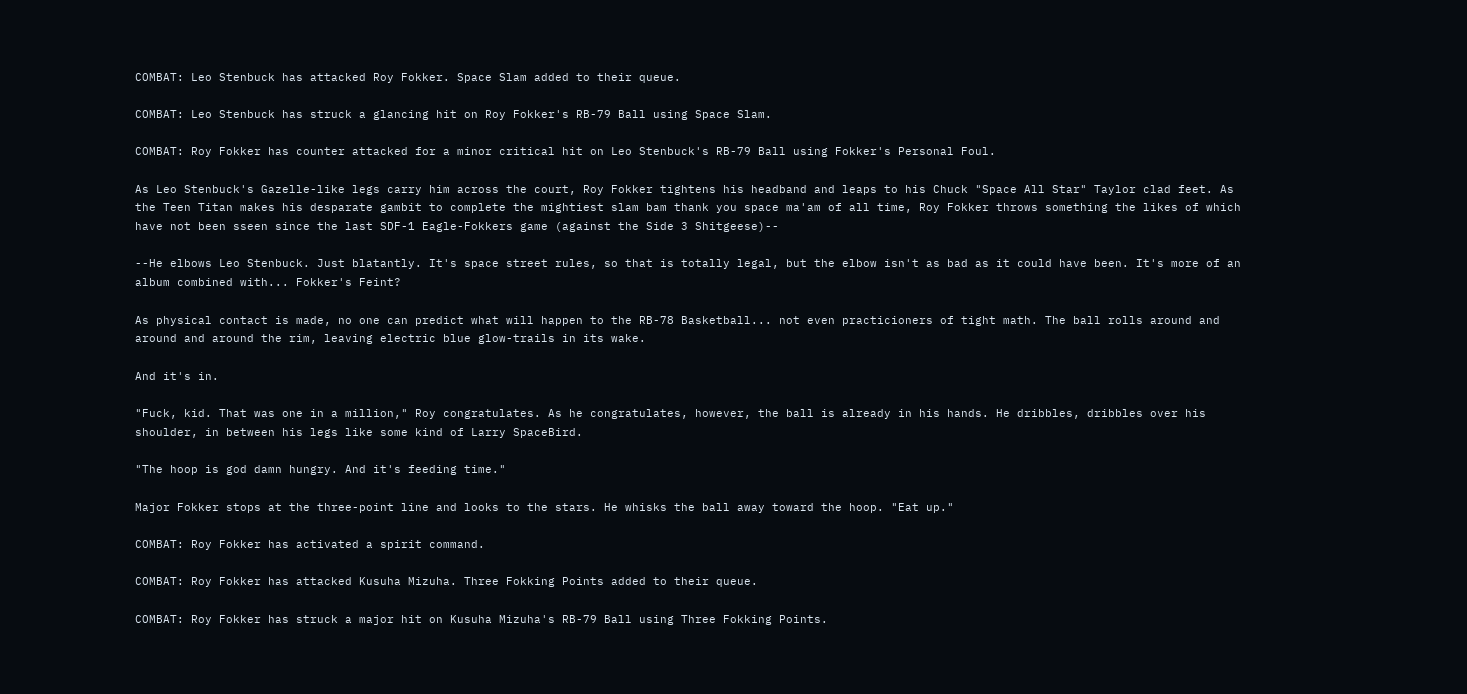COMBAT: Leo Stenbuck has attacked Roy Fokker. Space Slam added to their queue.

COMBAT: Leo Stenbuck has struck a glancing hit on Roy Fokker's RB-79 Ball using Space Slam.

COMBAT: Roy Fokker has counter attacked for a minor critical hit on Leo Stenbuck's RB-79 Ball using Fokker's Personal Foul.

As Leo Stenbuck's Gazelle-like legs carry him across the court, Roy Fokker tightens his headband and leaps to his Chuck "Space All Star" Taylor clad feet. As the Teen Titan makes his desparate gambit to complete the mightiest slam bam thank you space ma'am of all time, Roy Fokker throws something the likes of which have not been sseen since the last SDF-1 Eagle-Fokkers game (against the Side 3 Shitgeese)--

--He elbows Leo Stenbuck. Just blatantly. It's space street rules, so that is totally legal, but the elbow isn't as bad as it could have been. It's more of an album combined with... Fokker's Feint?

As physical contact is made, no one can predict what will happen to the RB-78 Basketball... not even practicioners of tight math. The ball rolls around and around and around the rim, leaving electric blue glow-trails in its wake.

And it's in.

"Fuck, kid. That was one in a million," Roy congratulates. As he congratulates, however, the ball is already in his hands. He dribbles, dribbles over his shoulder, in between his legs like some kind of Larry SpaceBird.

"The hoop is god damn hungry. And it's feeding time."

Major Fokker stops at the three-point line and looks to the stars. He whisks the ball away toward the hoop. "Eat up."

COMBAT: Roy Fokker has activated a spirit command.

COMBAT: Roy Fokker has attacked Kusuha Mizuha. Three Fokking Points added to their queue.

COMBAT: Roy Fokker has struck a major hit on Kusuha Mizuha's RB-79 Ball using Three Fokking Points.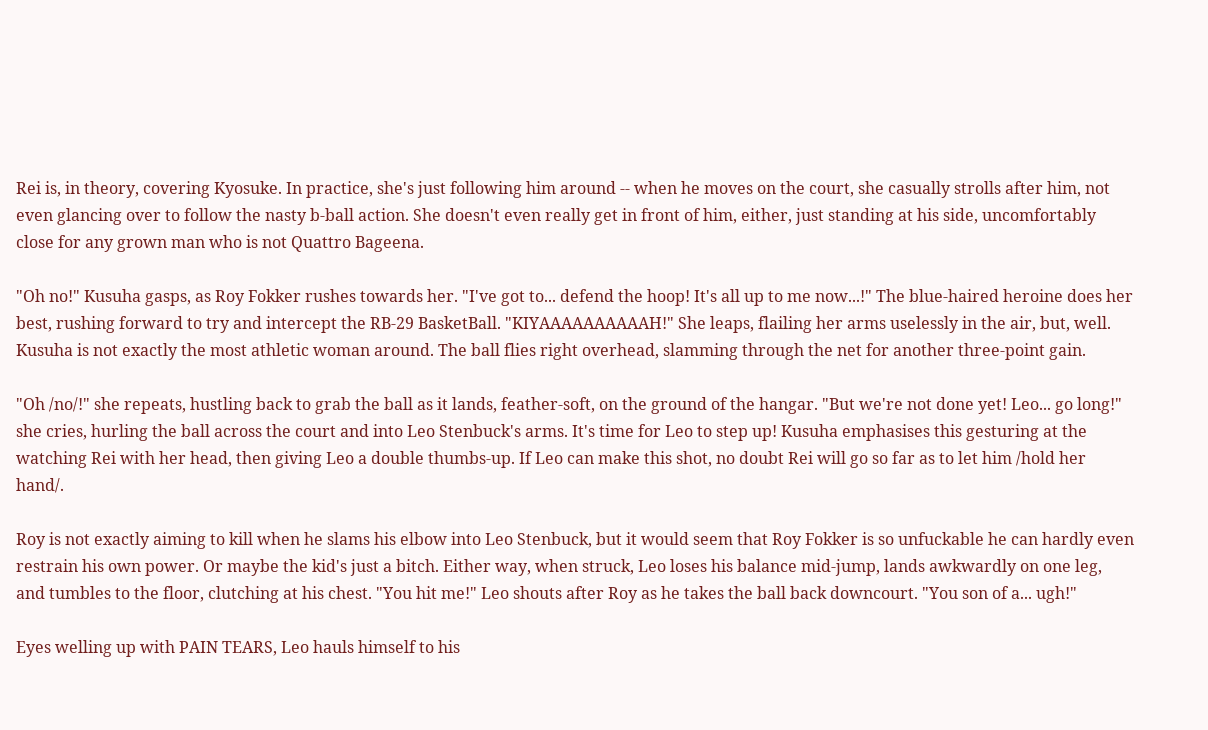Rei is, in theory, covering Kyosuke. In practice, she's just following him around -- when he moves on the court, she casually strolls after him, not even glancing over to follow the nasty b-ball action. She doesn't even really get in front of him, either, just standing at his side, uncomfortably close for any grown man who is not Quattro Bageena.

"Oh no!" Kusuha gasps, as Roy Fokker rushes towards her. "I've got to... defend the hoop! It's all up to me now...!" The blue-haired heroine does her best, rushing forward to try and intercept the RB-29 BasketBall. "KIYAAAAAAAAAAH!" She leaps, flailing her arms uselessly in the air, but, well. Kusuha is not exactly the most athletic woman around. The ball flies right overhead, slamming through the net for another three-point gain.

"Oh /no/!" she repeats, hustling back to grab the ball as it lands, feather-soft, on the ground of the hangar. "But we're not done yet! Leo... go long!" she cries, hurling the ball across the court and into Leo Stenbuck's arms. It's time for Leo to step up! Kusuha emphasises this gesturing at the watching Rei with her head, then giving Leo a double thumbs-up. If Leo can make this shot, no doubt Rei will go so far as to let him /hold her hand/.

Roy is not exactly aiming to kill when he slams his elbow into Leo Stenbuck, but it would seem that Roy Fokker is so unfuckable he can hardly even restrain his own power. Or maybe the kid's just a bitch. Either way, when struck, Leo loses his balance mid-jump, lands awkwardly on one leg, and tumbles to the floor, clutching at his chest. "You hit me!" Leo shouts after Roy as he takes the ball back downcourt. "You son of a... ugh!"

Eyes welling up with PAIN TEARS, Leo hauls himself to his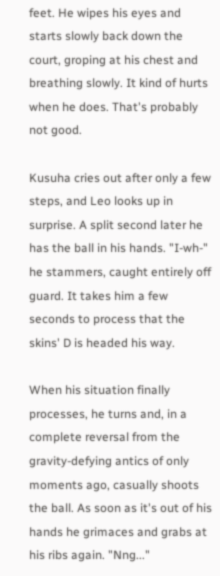feet. He wipes his eyes and starts slowly back down the court, groping at his chest and breathing slowly. It kind of hurts when he does. That's probably not good.

Kusuha cries out after only a few steps, and Leo looks up in surprise. A split second later he has the ball in his hands. "I-wh-" he stammers, caught entirely off guard. It takes him a few seconds to process that the skins' D is headed his way.

When his situation finally processes, he turns and, in a complete reversal from the gravity-defying antics of only moments ago, casually shoots the ball. As soon as it's out of his hands he grimaces and grabs at his ribs again. "Nng..."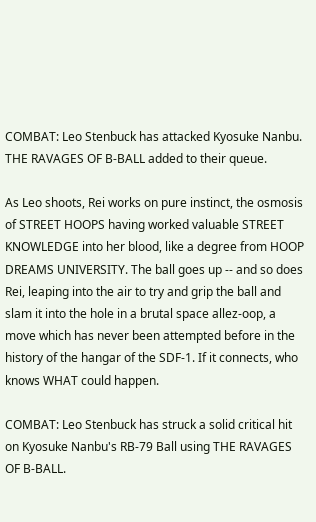COMBAT: Leo Stenbuck has attacked Kyosuke Nanbu. THE RAVAGES OF B-BALL added to their queue.

As Leo shoots, Rei works on pure instinct, the osmosis of STREET HOOPS having worked valuable STREET KNOWLEDGE into her blood, like a degree from HOOP DREAMS UNIVERSITY. The ball goes up -- and so does Rei, leaping into the air to try and grip the ball and slam it into the hole in a brutal space allez-oop, a move which has never been attempted before in the history of the hangar of the SDF-1. If it connects, who knows WHAT could happen.

COMBAT: Leo Stenbuck has struck a solid critical hit on Kyosuke Nanbu's RB-79 Ball using THE RAVAGES OF B-BALL.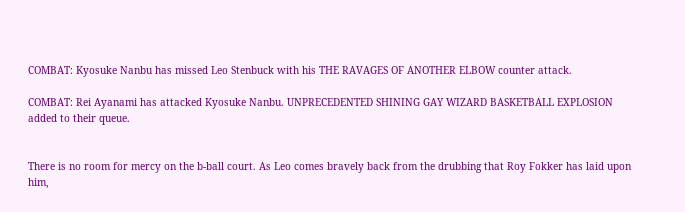COMBAT: Kyosuke Nanbu has missed Leo Stenbuck with his THE RAVAGES OF ANOTHER ELBOW counter attack.

COMBAT: Rei Ayanami has attacked Kyosuke Nanbu. UNPRECEDENTED SHINING GAY WIZARD BASKETBALL EXPLOSION added to their queue.


There is no room for mercy on the b-ball court. As Leo comes bravely back from the drubbing that Roy Fokker has laid upon him,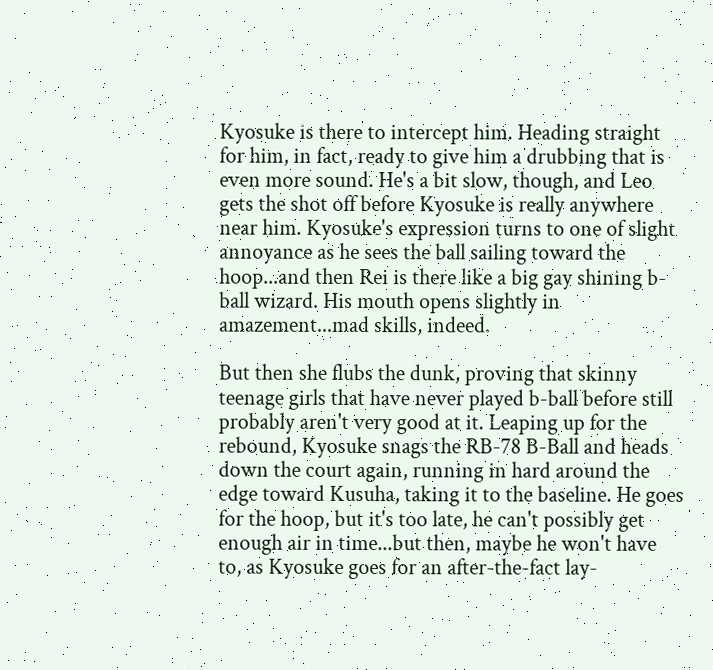Kyosuke is there to intercept him. Heading straight for him, in fact, ready to give him a drubbing that is even more sound. He's a bit slow, though, and Leo gets the shot off before Kyosuke is really anywhere near him. Kyosuke's expression turns to one of slight annoyance as he sees the ball sailing toward the hoop...and then Rei is there like a big gay shining b-ball wizard. His mouth opens slightly in amazement...mad skills, indeed.

But then she flubs the dunk, proving that skinny teenage girls that have never played b-ball before still probably aren't very good at it. Leaping up for the rebound, Kyosuke snags the RB-78 B-Ball and heads down the court again, running in hard around the edge toward Kusuha, taking it to the baseline. He goes for the hoop, but it's too late, he can't possibly get enough air in time...but then, maybe he won't have to, as Kyosuke goes for an after-the-fact lay-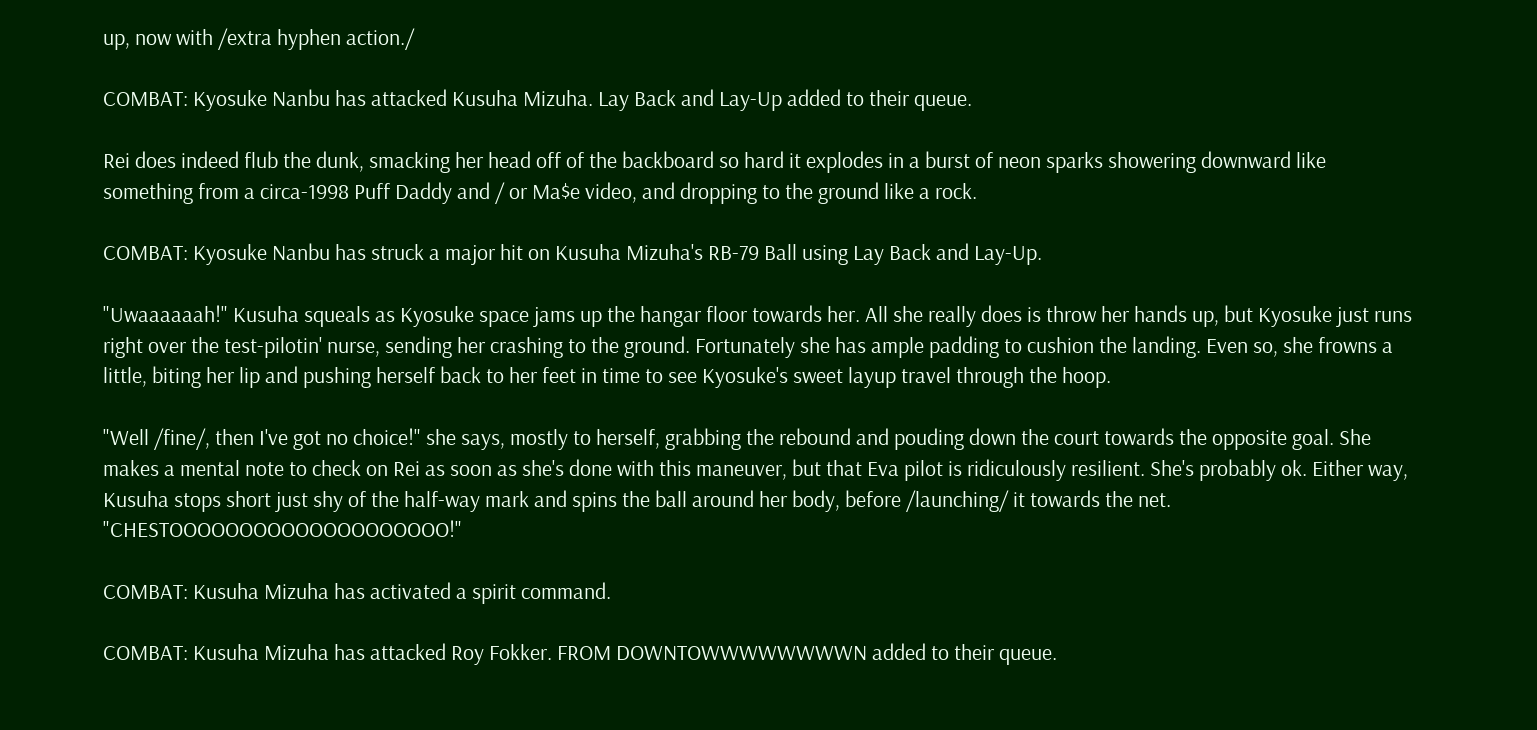up, now with /extra hyphen action./

COMBAT: Kyosuke Nanbu has attacked Kusuha Mizuha. Lay Back and Lay-Up added to their queue.

Rei does indeed flub the dunk, smacking her head off of the backboard so hard it explodes in a burst of neon sparks showering downward like something from a circa-1998 Puff Daddy and / or Ma$e video, and dropping to the ground like a rock.

COMBAT: Kyosuke Nanbu has struck a major hit on Kusuha Mizuha's RB-79 Ball using Lay Back and Lay-Up.

"Uwaaaaaah!" Kusuha squeals as Kyosuke space jams up the hangar floor towards her. All she really does is throw her hands up, but Kyosuke just runs right over the test-pilotin' nurse, sending her crashing to the ground. Fortunately she has ample padding to cushion the landing. Even so, she frowns a little, biting her lip and pushing herself back to her feet in time to see Kyosuke's sweet layup travel through the hoop.

"Well /fine/, then I've got no choice!" she says, mostly to herself, grabbing the rebound and pouding down the court towards the opposite goal. She makes a mental note to check on Rei as soon as she's done with this maneuver, but that Eva pilot is ridiculously resilient. She's probably ok. Either way, Kusuha stops short just shy of the half-way mark and spins the ball around her body, before /launching/ it towards the net. "CHESTOOOOOOOOOOOOOOOOOOOO!"

COMBAT: Kusuha Mizuha has activated a spirit command.

COMBAT: Kusuha Mizuha has attacked Roy Fokker. FROM DOWNTOWWWWWWWWN added to their queue.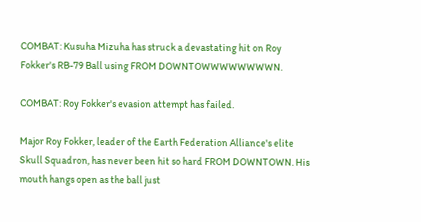COMBAT: Kusuha Mizuha has struck a devastating hit on Roy Fokker's RB-79 Ball using FROM DOWNTOWWWWWWWWN.

COMBAT: Roy Fokker's evasion attempt has failed.

Major Roy Fokker, leader of the Earth Federation Alliance's elite Skull Squadron, has never been hit so hard FROM DOWNTOWN. His mouth hangs open as the ball just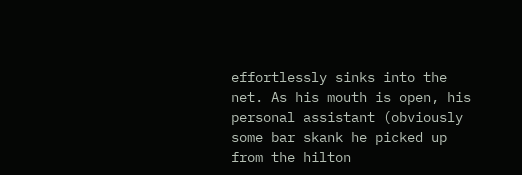effortlessly sinks into the net. As his mouth is open, his personal assistant (obviously some bar skank he picked up from the hilton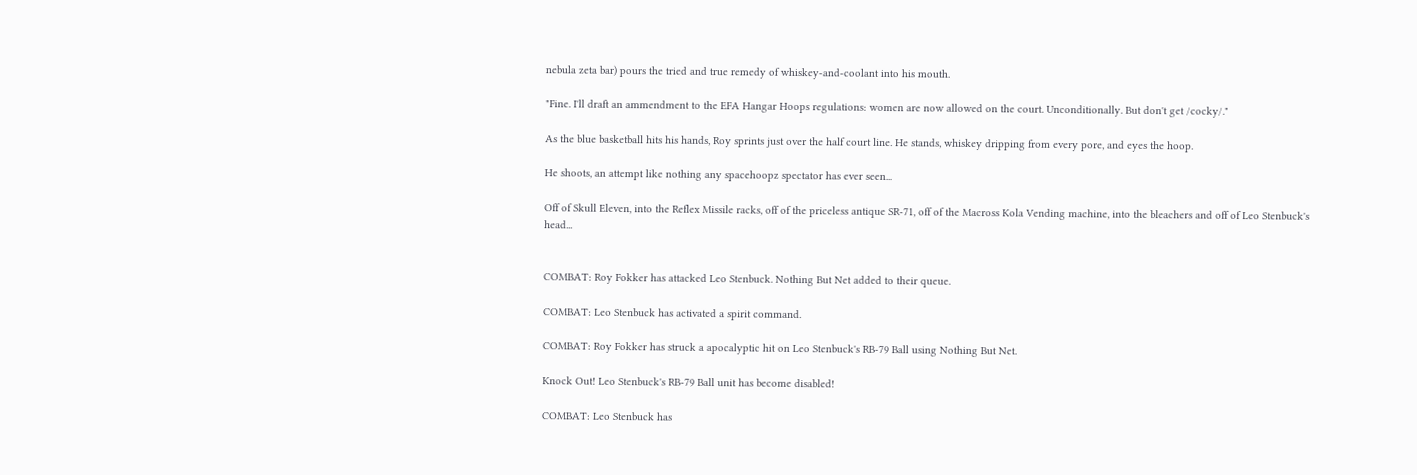nebula zeta bar) pours the tried and true remedy of whiskey-and-coolant into his mouth.

"Fine. I'll draft an ammendment to the EFA Hangar Hoops regulations: women are now allowed on the court. Unconditionally. But don't get /cocky/."

As the blue basketball hits his hands, Roy sprints just over the half court line. He stands, whiskey dripping from every pore, and eyes the hoop.

He shoots, an attempt like nothing any spacehoopz spectator has ever seen...

Off of Skull Eleven, into the Reflex Missile racks, off of the priceless antique SR-71, off of the Macross Kola Vending machine, into the bleachers and off of Leo Stenbuck's head...


COMBAT: Roy Fokker has attacked Leo Stenbuck. Nothing But Net added to their queue.

COMBAT: Leo Stenbuck has activated a spirit command.

COMBAT: Roy Fokker has struck a apocalyptic hit on Leo Stenbuck's RB-79 Ball using Nothing But Net.

Knock Out! Leo Stenbuck's RB-79 Ball unit has become disabled!

COMBAT: Leo Stenbuck has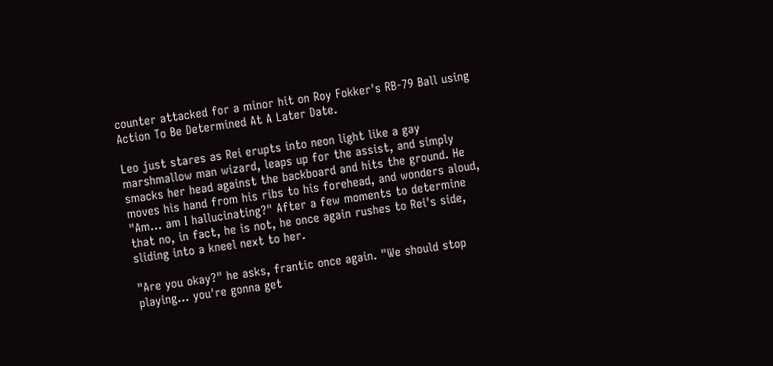counter attacked for a minor hit on Roy Fokker's RB-79 Ball using Action To Be Determined At A Later Date.

Leo just stares as Rei erupts into neon light like a gay marshmallow man wizard, leaps up for the assist, and simply smacks her head against the backboard and hits the ground. He moves his hand from his ribs to his forehead, and wonders aloud, "Am... am I hallucinating?" After a few moments to determine that no, in fact, he is not, he once again rushes to Rei's side, sliding into a kneel next to her.

"Are you okay?" he asks, frantic once again. "We should stop playing... you're gonna get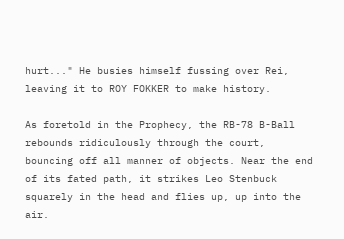hurt..." He busies himself fussing over Rei, leaving it to ROY FOKKER to make history.

As foretold in the Prophecy, the RB-78 B-Ball rebounds ridiculously through the court, bouncing off all manner of objects. Near the end of its fated path, it strikes Leo Stenbuck squarely in the head and flies up, up into the air.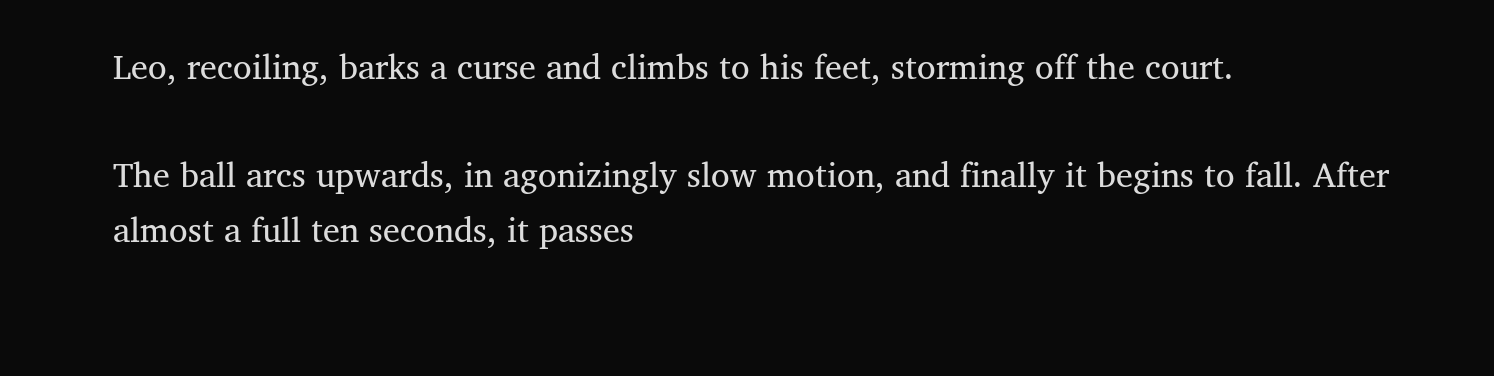Leo, recoiling, barks a curse and climbs to his feet, storming off the court.

The ball arcs upwards, in agonizingly slow motion, and finally it begins to fall. After almost a full ten seconds, it passes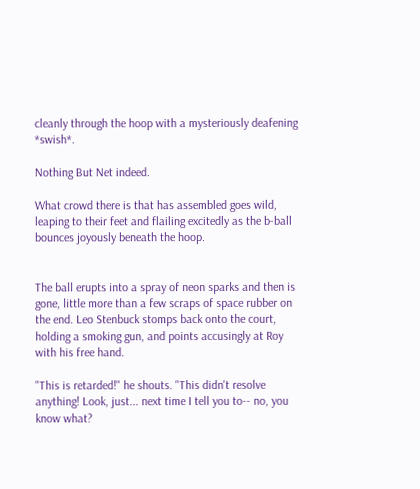cleanly through the hoop with a mysteriously deafening *swish*.

Nothing But Net indeed.

What crowd there is that has assembled goes wild, leaping to their feet and flailing excitedly as the b-ball bounces joyously beneath the hoop.


The ball erupts into a spray of neon sparks and then is gone, little more than a few scraps of space rubber on the end. Leo Stenbuck stomps back onto the court, holding a smoking gun, and points accusingly at Roy with his free hand.

"This is retarded!" he shouts. "This didn't resolve anything! Look, just... next time I tell you to-- no, you know what?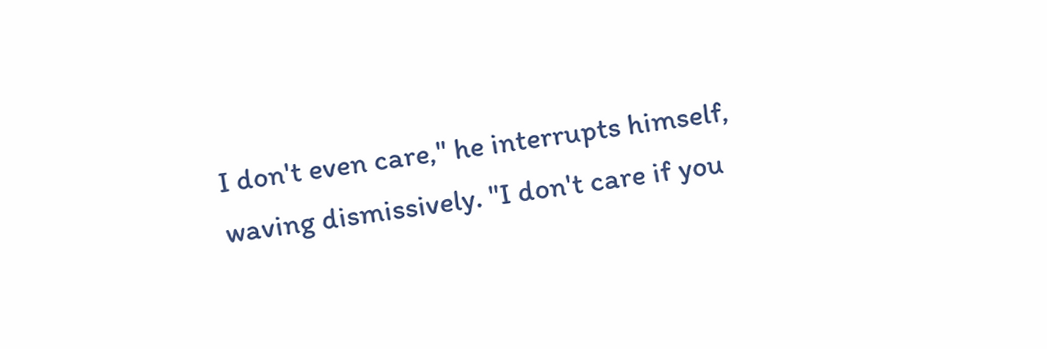I don't even care," he interrupts himself, waving dismissively. "I don't care if you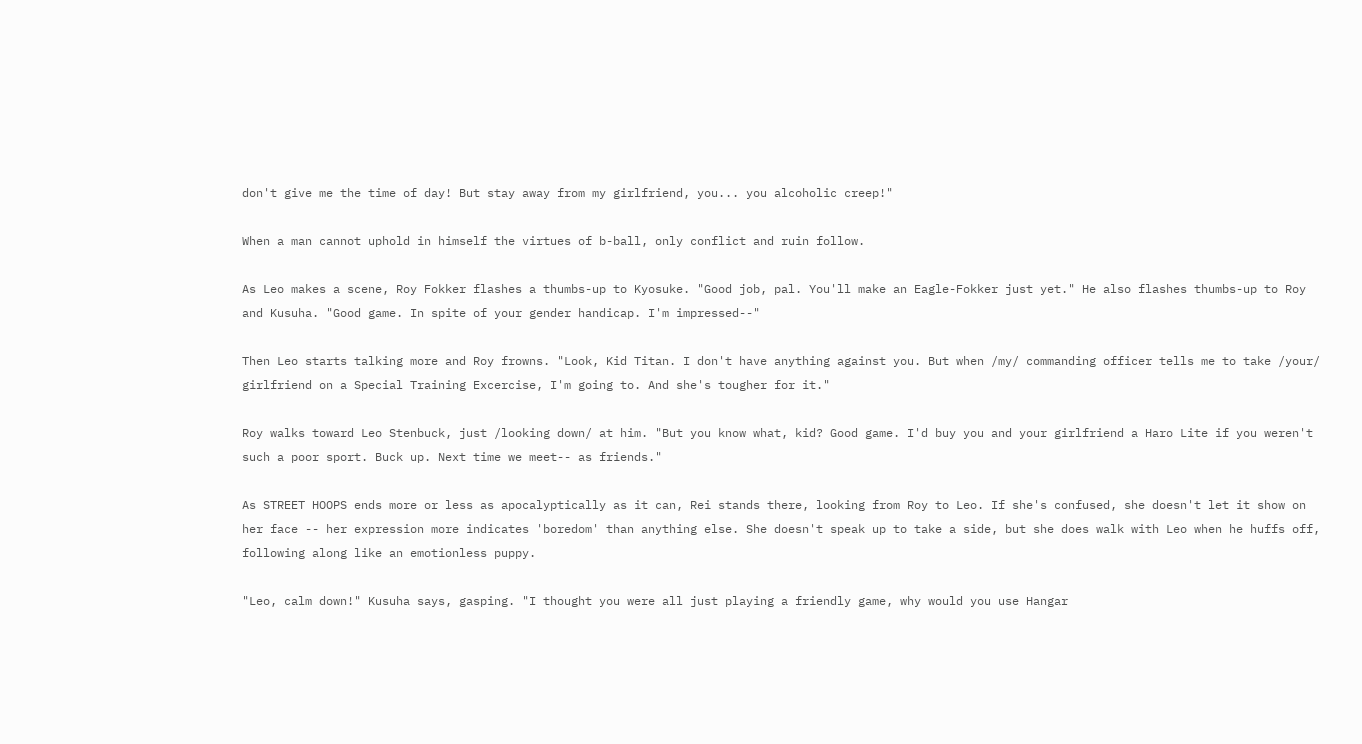don't give me the time of day! But stay away from my girlfriend, you... you alcoholic creep!"

When a man cannot uphold in himself the virtues of b-ball, only conflict and ruin follow.

As Leo makes a scene, Roy Fokker flashes a thumbs-up to Kyosuke. "Good job, pal. You'll make an Eagle-Fokker just yet." He also flashes thumbs-up to Roy and Kusuha. "Good game. In spite of your gender handicap. I'm impressed--"

Then Leo starts talking more and Roy frowns. "Look, Kid Titan. I don't have anything against you. But when /my/ commanding officer tells me to take /your/ girlfriend on a Special Training Excercise, I'm going to. And she's tougher for it."

Roy walks toward Leo Stenbuck, just /looking down/ at him. "But you know what, kid? Good game. I'd buy you and your girlfriend a Haro Lite if you weren't such a poor sport. Buck up. Next time we meet-- as friends."

As STREET HOOPS ends more or less as apocalyptically as it can, Rei stands there, looking from Roy to Leo. If she's confused, she doesn't let it show on her face -- her expression more indicates 'boredom' than anything else. She doesn't speak up to take a side, but she does walk with Leo when he huffs off, following along like an emotionless puppy.

"Leo, calm down!" Kusuha says, gasping. "I thought you were all just playing a friendly game, why would you use Hangar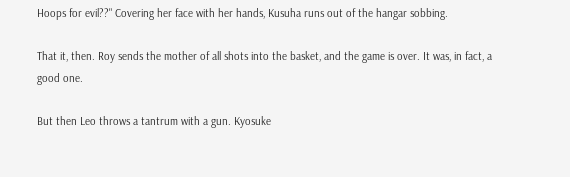Hoops for evil??" Covering her face with her hands, Kusuha runs out of the hangar sobbing.

That it, then. Roy sends the mother of all shots into the basket, and the game is over. It was, in fact, a good one.

But then Leo throws a tantrum with a gun. Kyosuke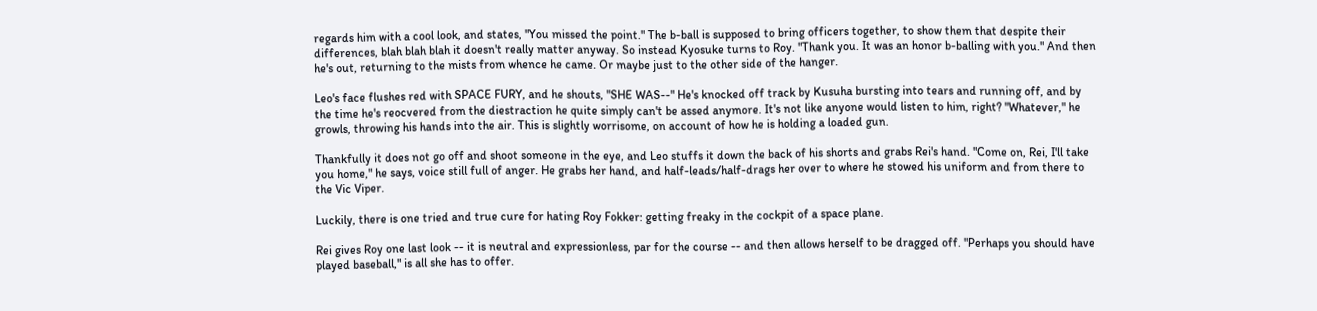regards him with a cool look, and states, "You missed the point." The b-ball is supposed to bring officers together, to show them that despite their differences, blah blah blah it doesn't really matter anyway. So instead Kyosuke turns to Roy. "Thank you. It was an honor b-balling with you." And then he's out, returning to the mists from whence he came. Or maybe just to the other side of the hanger.

Leo's face flushes red with SPACE FURY, and he shouts, "SHE WAS--" He's knocked off track by Kusuha bursting into tears and running off, and by the time he's reocvered from the diestraction he quite simply can't be assed anymore. It's not like anyone would listen to him, right? "Whatever," he growls, throwing his hands into the air. This is slightly worrisome, on account of how he is holding a loaded gun.

Thankfully it does not go off and shoot someone in the eye, and Leo stuffs it down the back of his shorts and grabs Rei's hand. "Come on, Rei, I'll take you home," he says, voice still full of anger. He grabs her hand, and half-leads/half-drags her over to where he stowed his uniform and from there to the Vic Viper.

Luckily, there is one tried and true cure for hating Roy Fokker: getting freaky in the cockpit of a space plane.

Rei gives Roy one last look -- it is neutral and expressionless, par for the course -- and then allows herself to be dragged off. "Perhaps you should have played baseball," is all she has to offer.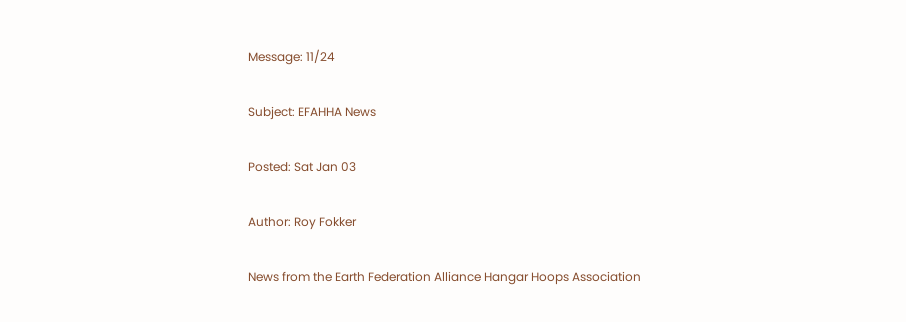Message: 11/24

Subject: EFAHHA News

Posted: Sat Jan 03

Author: Roy Fokker

News from the Earth Federation Alliance Hangar Hoops Association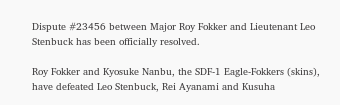Dispute #23456 between Major Roy Fokker and Lieutenant Leo Stenbuck has been officially resolved.

Roy Fokker and Kyosuke Nanbu, the SDF-1 Eagle-Fokkers (skins), have defeated Leo Stenbuck, Rei Ayanami and Kusuha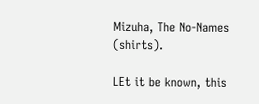Mizuha, The No-Names (shirts).

LEt it be known, this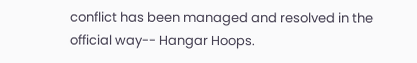conflict has been managed and resolved in the official way-- Hangar Hoops.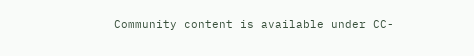Community content is available under CC-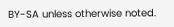BY-SA unless otherwise noted.